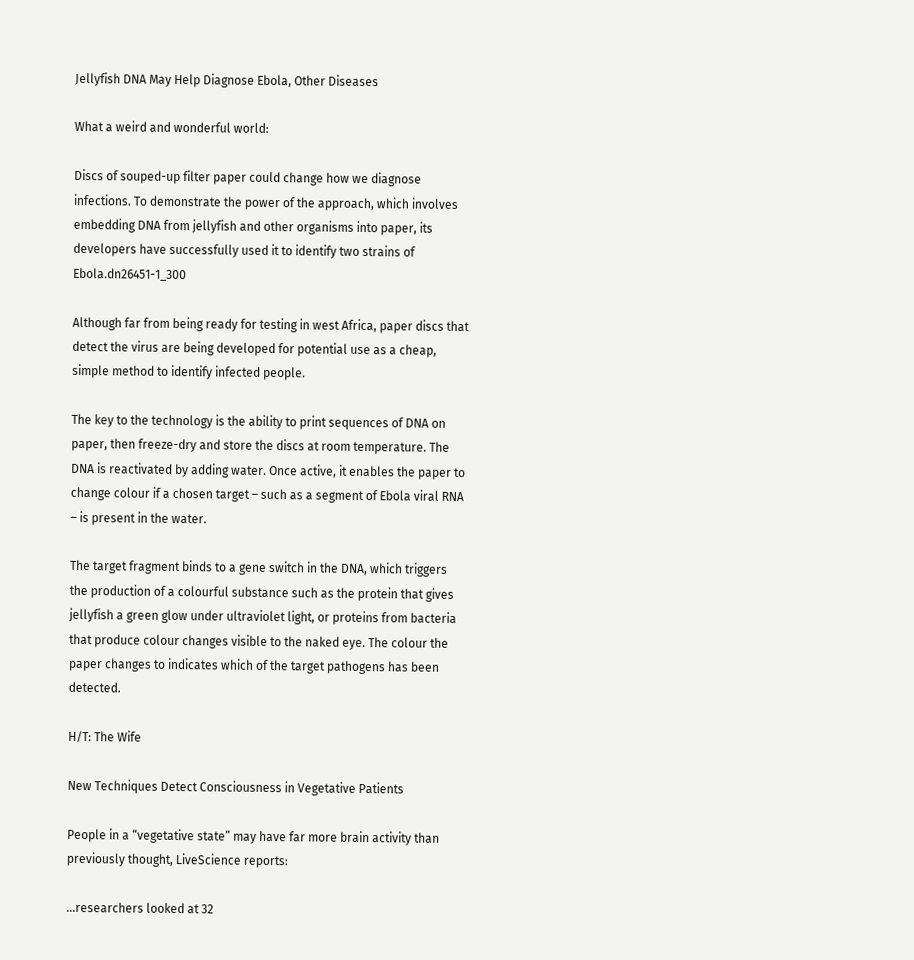Jellyfish DNA May Help Diagnose Ebola, Other Diseases

What a weird and wonderful world:

Discs of souped-up filter paper could change how we diagnose infections. To demonstrate the power of the approach, which involves embedding DNA from jellyfish and other organisms into paper, its developers have successfully used it to identify two strains of Ebola.dn26451-1_300

Although far from being ready for testing in west Africa, paper discs that detect the virus are being developed for potential use as a cheap, simple method to identify infected people.

The key to the technology is the ability to print sequences of DNA on paper, then freeze-dry and store the discs at room temperature. The DNA is reactivated by adding water. Once active, it enables the paper to change colour if a chosen target – such as a segment of Ebola viral RNA – is present in the water.

The target fragment binds to a gene switch in the DNA, which triggers the production of a colourful substance such as the protein that gives jellyfish a green glow under ultraviolet light, or proteins from bacteria that produce colour changes visible to the naked eye. The colour the paper changes to indicates which of the target pathogens has been detected.

H/T: The Wife

New Techniques Detect Consciousness in Vegetative Patients

People in a “vegetative state” may have far more brain activity than previously thought, LiveScience reports:

…researchers looked at 32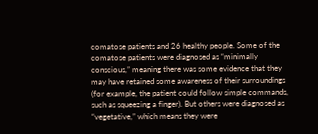comatose patients and 26 healthy people. Some of the comatose patients were diagnosed as “minimally conscious,” meaning there was some evidence that they may have retained some awareness of their surroundings (for example, the patient could follow simple commands, such as squeezing a finger). But others were diagnosed as “vegetative,” which means they were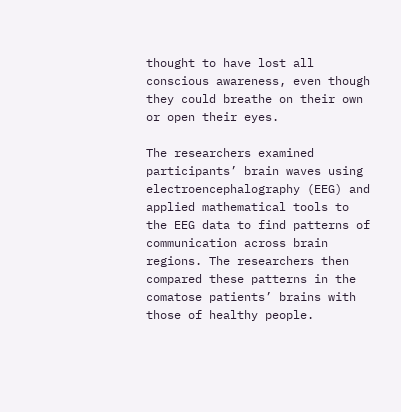thought to have lost all conscious awareness, even though they could breathe on their own or open their eyes.

The researchers examined participants’ brain waves using electroencephalography (EEG) and applied mathematical tools to the EEG data to find patterns of communication across brain regions. The researchers then compared these patterns in the comatose patients’ brains with those of healthy people.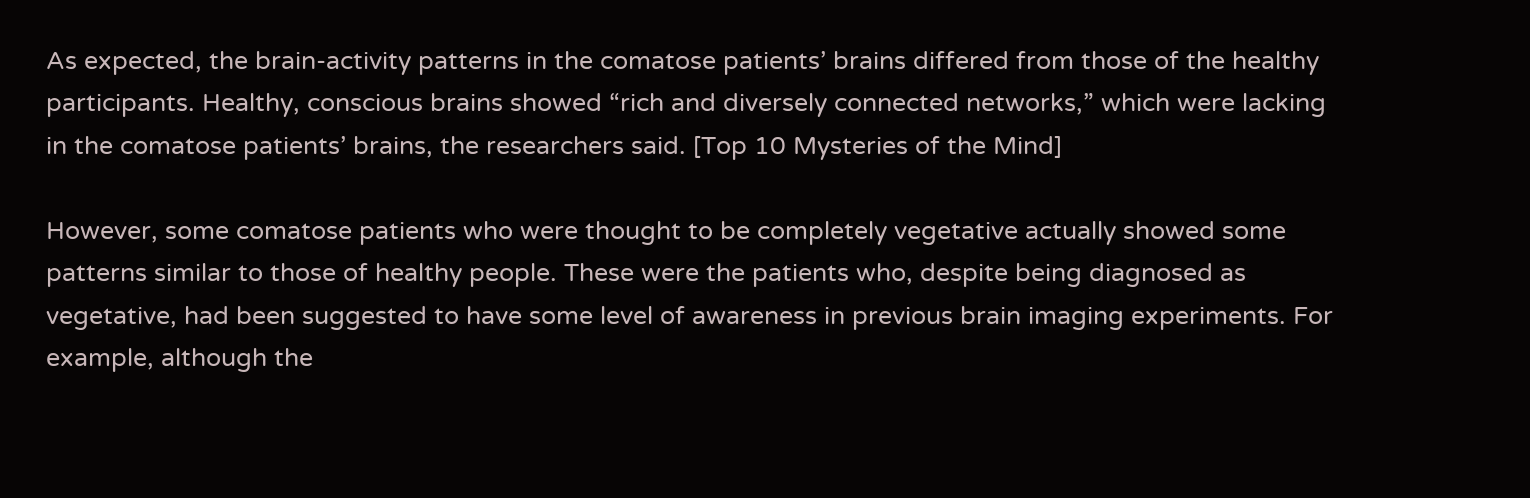As expected, the brain-activity patterns in the comatose patients’ brains differed from those of the healthy participants. Healthy, conscious brains showed “rich and diversely connected networks,” which were lacking in the comatose patients’ brains, the researchers said. [Top 10 Mysteries of the Mind]

However, some comatose patients who were thought to be completely vegetative actually showed some patterns similar to those of healthy people. These were the patients who, despite being diagnosed as vegetative, had been suggested to have some level of awareness in previous brain imaging experiments. For example, although the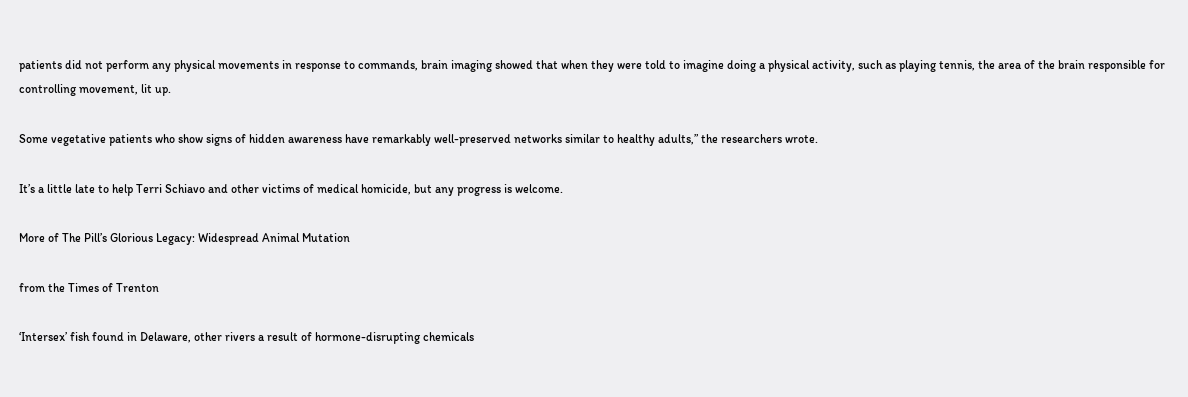patients did not perform any physical movements in response to commands, brain imaging showed that when they were told to imagine doing a physical activity, such as playing tennis, the area of the brain responsible for controlling movement, lit up.

Some vegetative patients who show signs of hidden awareness have remarkably well-preserved networks similar to healthy adults,” the researchers wrote.

It’s a little late to help Terri Schiavo and other victims of medical homicide, but any progress is welcome.

More of The Pill’s Glorious Legacy: Widespread Animal Mutation

from the Times of Trenton

‘Intersex’ fish found in Delaware, other rivers a result of hormone-disrupting chemicals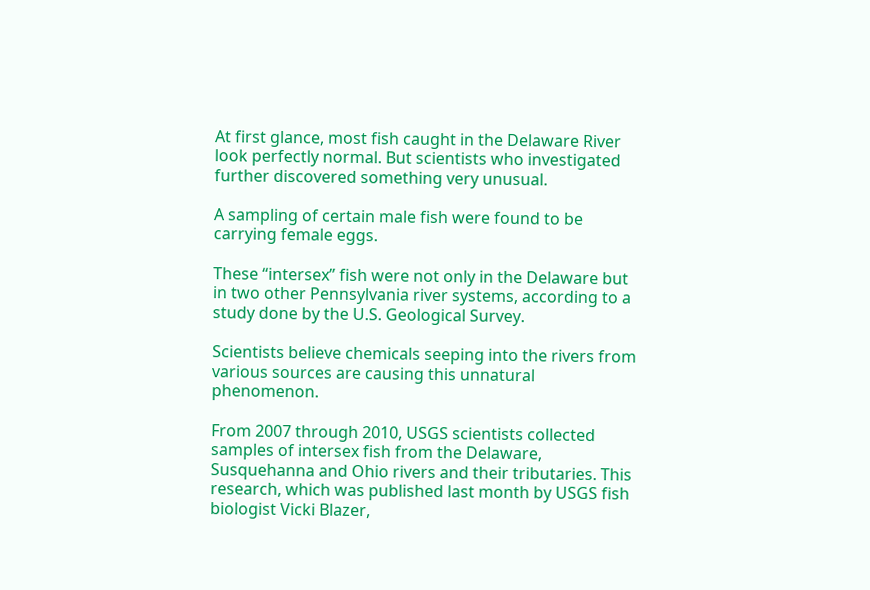At first glance, most fish caught in the Delaware River look perfectly normal. But scientists who investigated further discovered something very unusual.

A sampling of certain male fish were found to be carrying female eggs.

These “intersex” fish were not only in the Delaware but in two other Pennsylvania river systems, according to a study done by the U.S. Geological Survey.

Scientists believe chemicals seeping into the rivers from various sources are causing this unnatural phenomenon.

From 2007 through 2010, USGS scientists collected samples of intersex fish from the Delaware, Susquehanna and Ohio rivers and their tributaries. This research, which was published last month by USGS fish biologist Vicki Blazer,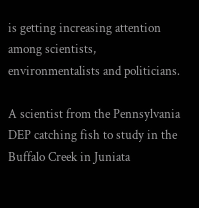is getting increasing attention among scientists, environmentalists and politicians.

A scientist from the Pennsylvania DEP catching fish to study in the Buffalo Creek in Juniata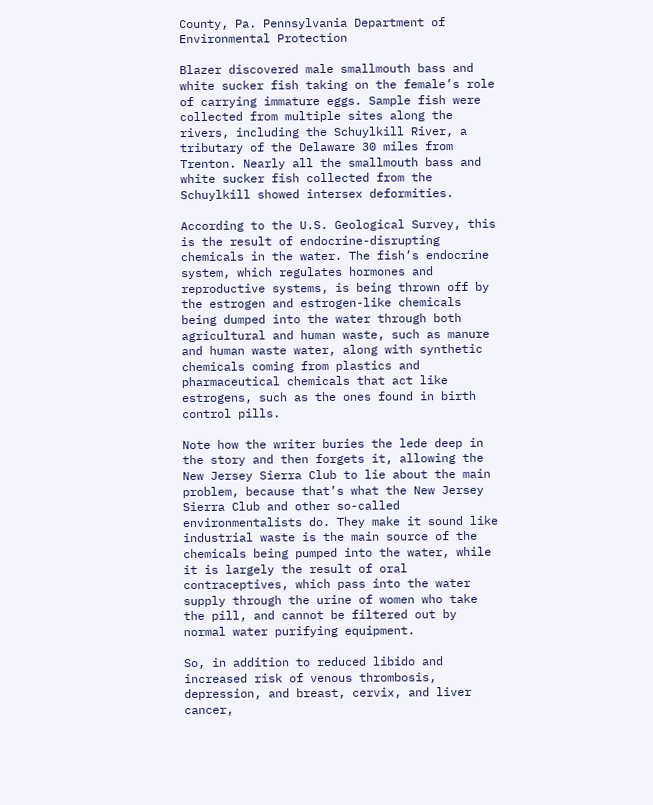County, Pa. Pennsylvania Department of Environmental Protection

Blazer discovered male smallmouth bass and white sucker fish taking on the female’s role of carrying immature eggs. Sample fish were collected from multiple sites along the rivers, including the Schuylkill River, a tributary of the Delaware 30 miles from Trenton. Nearly all the smallmouth bass and white sucker fish collected from the Schuylkill showed intersex deformities.

According to the U.S. Geological Survey, this is the result of endocrine-disrupting chemicals in the water. The fish’s endocrine system, which regulates hormones and reproductive systems, is being thrown off by the estrogen and estrogen-like chemicals being dumped into the water through both agricultural and human waste, such as manure and human waste water, along with synthetic chemicals coming from plastics and pharmaceutical chemicals that act like estrogens, such as the ones found in birth control pills.

Note how the writer buries the lede deep in the story and then forgets it, allowing the New Jersey Sierra Club to lie about the main problem, because that’s what the New Jersey Sierra Club and other so-called environmentalists do. They make it sound like industrial waste is the main source of the chemicals being pumped into the water, while it is largely the result of oral contraceptives, which pass into the water supply through the urine of women who take the pill, and cannot be filtered out by normal water purifying equipment.

So, in addition to reduced libido and increased risk of venous thrombosis, depression, and breast, cervix, and liver cancer,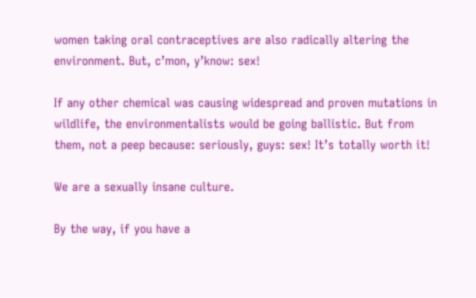women taking oral contraceptives are also radically altering the environment. But, c’mon, y’know: sex!

If any other chemical was causing widespread and proven mutations in wildlife, the environmentalists would be going ballistic. But from them, not a peep because: seriously, guys: sex! It’s totally worth it!

We are a sexually insane culture.

By the way, if you have a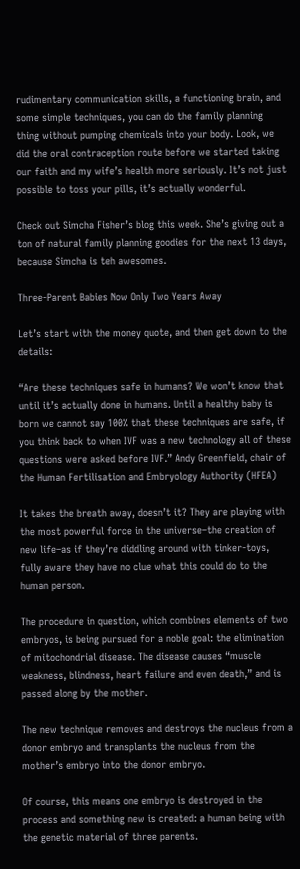rudimentary communication skills, a functioning brain, and some simple techniques, you can do the family planning thing without pumping chemicals into your body. Look, we did the oral contraception route before we started taking our faith and my wife’s health more seriously. It’s not just possible to toss your pills, it’s actually wonderful.

Check out Simcha Fisher’s blog this week. She’s giving out a ton of natural family planning goodies for the next 13 days, because Simcha is teh awesomes.

Three-Parent Babies Now Only Two Years Away

Let’s start with the money quote, and then get down to the details:

“Are these techniques safe in humans? We won’t know that until it’s actually done in humans. Until a healthy baby is born we cannot say 100% that these techniques are safe, if you think back to when IVF was a new technology all of these questions were asked before IVF.” Andy Greenfield, chair of the Human Fertilisation and Embryology Authority (HFEA)

It takes the breath away, doesn’t it? They are playing with the most powerful force in the universe–the creation of new life–as if they’re diddling around with tinker-toys, fully aware they have no clue what this could do to the human person.

The procedure in question, which combines elements of two embryos, is being pursued for a noble goal: the elimination of mitochondrial disease. The disease causes “muscle weakness, blindness, heart failure and even death,” and is passed along by the mother.

The new technique removes and destroys the nucleus from a donor embryo and transplants the nucleus from the mother’s embryo into the donor embryo.

Of course, this means one embryo is destroyed in the process and something new is created: a human being with the genetic material of three parents.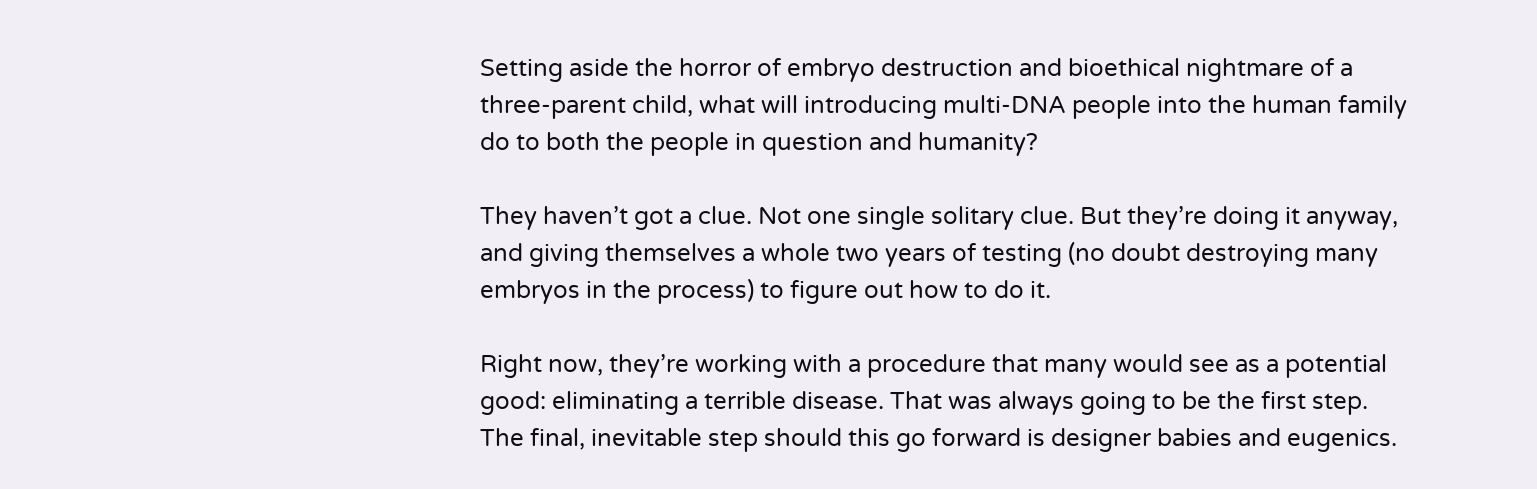Setting aside the horror of embryo destruction and bioethical nightmare of a three-parent child, what will introducing multi-DNA people into the human family do to both the people in question and humanity?

They haven’t got a clue. Not one single solitary clue. But they’re doing it anyway, and giving themselves a whole two years of testing (no doubt destroying many embryos in the process) to figure out how to do it.

Right now, they’re working with a procedure that many would see as a potential good: eliminating a terrible disease. That was always going to be the first step. The final, inevitable step should this go forward is designer babies and eugenics.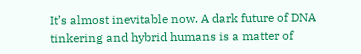It’s almost inevitable now. A dark future of DNA tinkering and hybrid humans is a matter of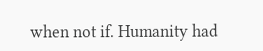when not if. Humanity had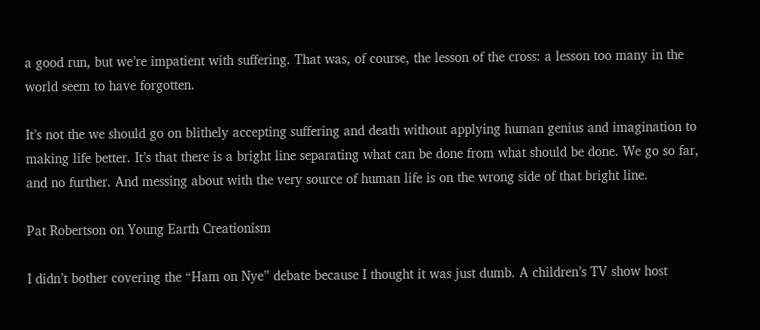a good run, but we’re impatient with suffering. That was, of course, the lesson of the cross: a lesson too many in the world seem to have forgotten.

It’s not the we should go on blithely accepting suffering and death without applying human genius and imagination to making life better. It’s that there is a bright line separating what can be done from what should be done. We go so far, and no further. And messing about with the very source of human life is on the wrong side of that bright line.

Pat Robertson on Young Earth Creationism

I didn’t bother covering the “Ham on Nye” debate because I thought it was just dumb. A children’s TV show host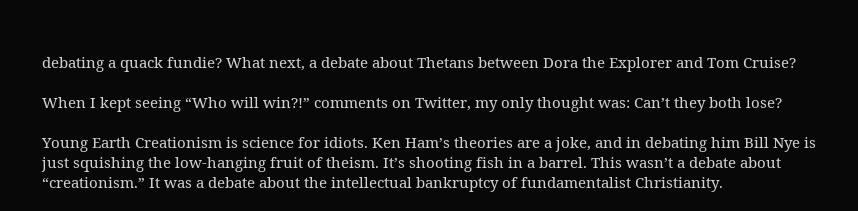debating a quack fundie? What next, a debate about Thetans between Dora the Explorer and Tom Cruise?

When I kept seeing “Who will win?!” comments on Twitter, my only thought was: Can’t they both lose?

Young Earth Creationism is science for idiots. Ken Ham’s theories are a joke, and in debating him Bill Nye is just squishing the low-hanging fruit of theism. It’s shooting fish in a barrel. This wasn’t a debate about “creationism.” It was a debate about the intellectual bankruptcy of fundamentalist Christianity.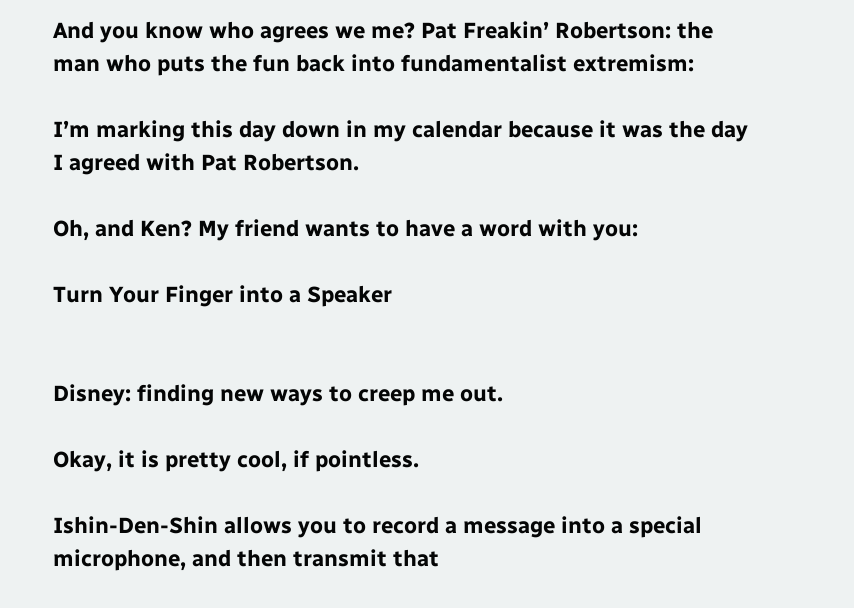And you know who agrees we me? Pat Freakin’ Robertson: the man who puts the fun back into fundamentalist extremism:

I’m marking this day down in my calendar because it was the day I agreed with Pat Robertson.

Oh, and Ken? My friend wants to have a word with you:

Turn Your Finger into a Speaker


Disney: finding new ways to creep me out.

Okay, it is pretty cool, if pointless.

Ishin-Den-Shin allows you to record a message into a special microphone, and then transmit that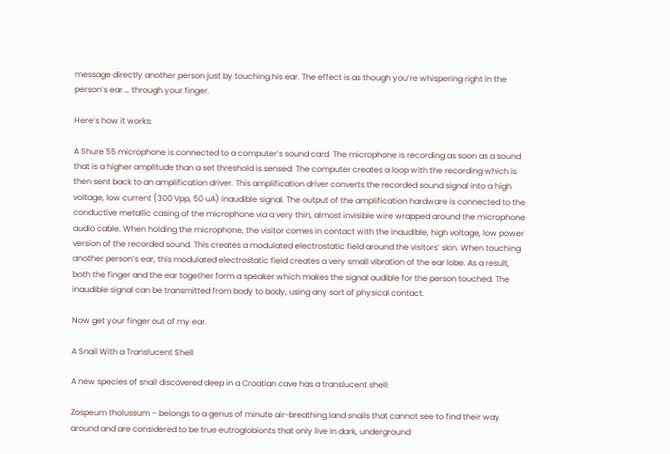message directly another person just by touching his ear. The effect is as though you’re whispering right in the person’s ear … through your finger.

Here’s how it works:

A Shure 55 microphone is connected to a computer’s sound card. The microphone is recording as soon as a sound that is a higher amplitude than a set threshold is sensed. The computer creates a loop with the recording which is then sent back to an amplification driver. This amplification driver converts the recorded sound signal into a high voltage, low current (300 Vpp, 50 uA) inaudible signal. The output of the amplification hardware is connected to the conductive metallic casing of the microphone via a very thin, almost invisible wire wrapped around the microphone audio cable. When holding the microphone, the visitor comes in contact with the inaudible, high voltage, low power version of the recorded sound. This creates a modulated electrostatic field around the visitors’ skin. When touching another person’s ear, this modulated electrostatic field creates a very small vibration of the ear lobe. As a result, both the finger and the ear together form a speaker which makes the signal audible for the person touched. The inaudible signal can be transmitted from body to body, using any sort of physical contact.

Now get your finger out of my ear.

A Snail With a Translucent Shell

A new species of snail discovered deep in a Croatian cave has a translucent shell:

Zospeum tholussum – belongs to a genus of minute air-breathing land snails that cannot see to find their way around and are considered to be true eutroglobionts that only live in dark, underground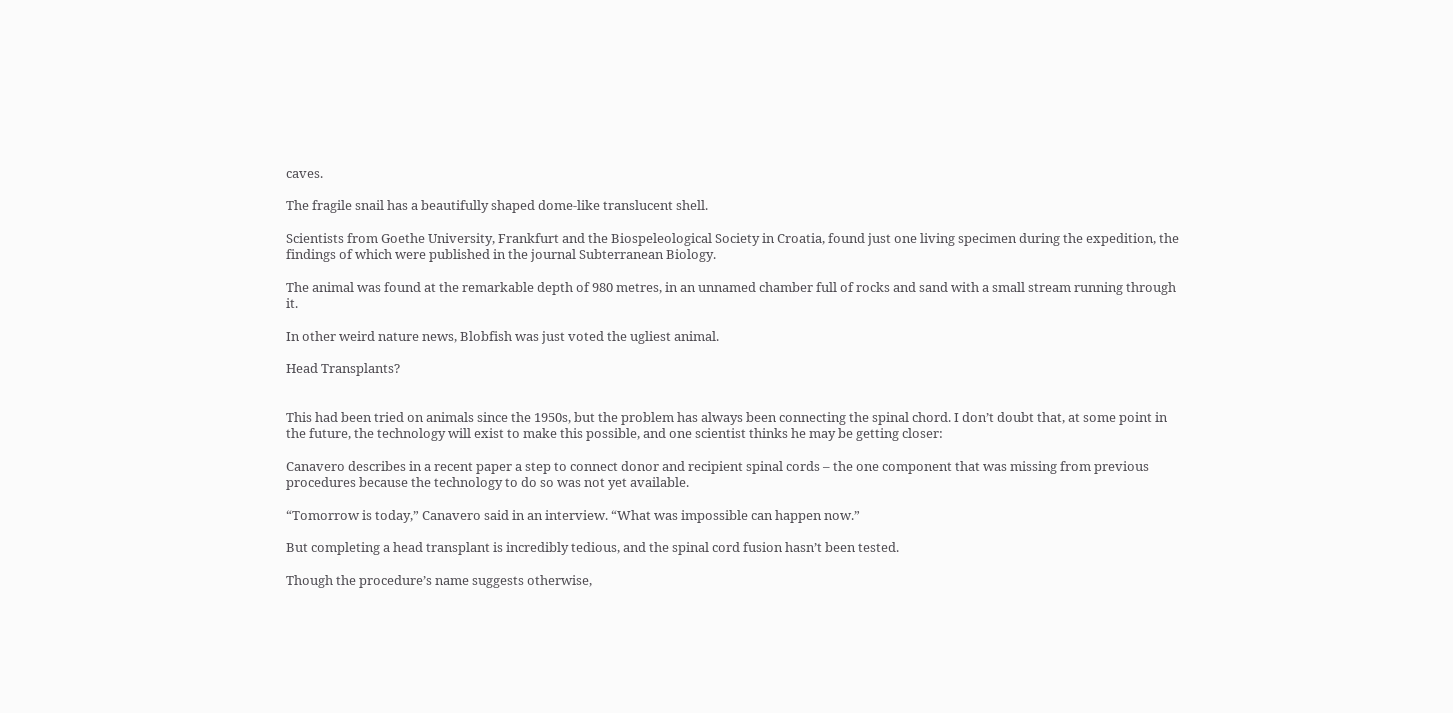caves.

The fragile snail has a beautifully shaped dome-like translucent shell.

Scientists from Goethe University, Frankfurt and the Biospeleological Society in Croatia, found just one living specimen during the expedition, the findings of which were published in the journal Subterranean Biology.

The animal was found at the remarkable depth of 980 metres, in an unnamed chamber full of rocks and sand with a small stream running through it.

In other weird nature news, Blobfish was just voted the ugliest animal.

Head Transplants?


This had been tried on animals since the 1950s, but the problem has always been connecting the spinal chord. I don’t doubt that, at some point in the future, the technology will exist to make this possible, and one scientist thinks he may be getting closer:

Canavero describes in a recent paper a step to connect donor and recipient spinal cords – the one component that was missing from previous procedures because the technology to do so was not yet available.

“Tomorrow is today,” Canavero said in an interview. “What was impossible can happen now.”

But completing a head transplant is incredibly tedious, and the spinal cord fusion hasn’t been tested.

Though the procedure’s name suggests otherwise,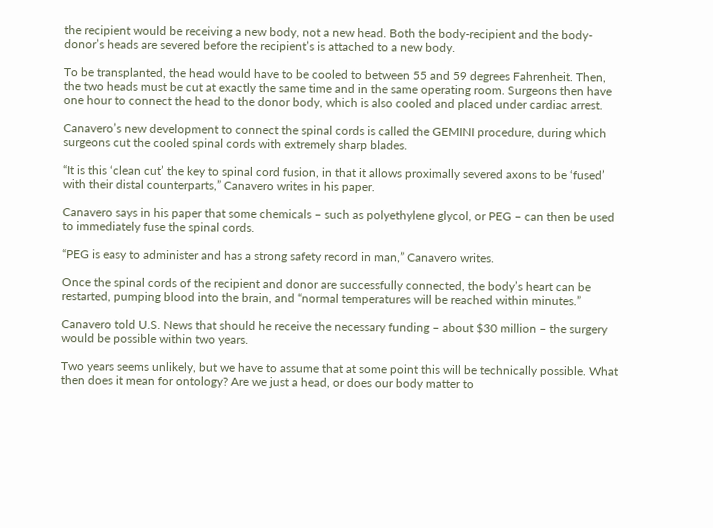the recipient would be receiving a new body, not a new head. Both the body-recipient and the body-donor’s heads are severed before the recipient’s is attached to a new body.

To be transplanted, the head would have to be cooled to between 55 and 59 degrees Fahrenheit. Then, the two heads must be cut at exactly the same time and in the same operating room. Surgeons then have one hour to connect the head to the donor body, which is also cooled and placed under cardiac arrest.

Canavero’s new development to connect the spinal cords is called the GEMINI procedure, during which surgeons cut the cooled spinal cords with extremely sharp blades.

“It is this ‘clean cut’ the key to spinal cord fusion, in that it allows proximally severed axons to be ‘fused’ with their distal counterparts,” Canavero writes in his paper.

Canavero says in his paper that some chemicals – such as polyethylene glycol, or PEG – can then be used to immediately fuse the spinal cords.

“PEG is easy to administer and has a strong safety record in man,” Canavero writes.

Once the spinal cords of the recipient and donor are successfully connected, the body’s heart can be restarted, pumping blood into the brain, and “normal temperatures will be reached within minutes.”

Canavero told U.S. News that should he receive the necessary funding – about $30 million – the surgery would be possible within two years.

Two years seems unlikely, but we have to assume that at some point this will be technically possible. What then does it mean for ontology? Are we just a head, or does our body matter to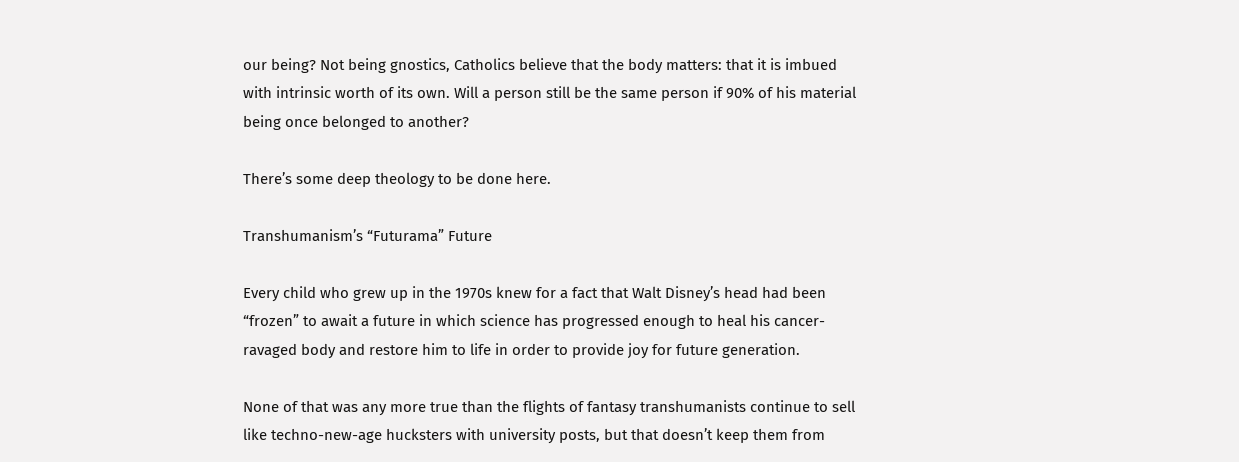our being? Not being gnostics, Catholics believe that the body matters: that it is imbued with intrinsic worth of its own. Will a person still be the same person if 90% of his material being once belonged to another?

There’s some deep theology to be done here.

Transhumanism’s “Futurama” Future

Every child who grew up in the 1970s knew for a fact that Walt Disney’s head had been “frozen” to await a future in which science has progressed enough to heal his cancer-ravaged body and restore him to life in order to provide joy for future generation.

None of that was any more true than the flights of fantasy transhumanists continue to sell like techno-new-age hucksters with university posts, but that doesn’t keep them from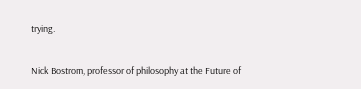trying.


Nick Bostrom, professor of philosophy at the Future of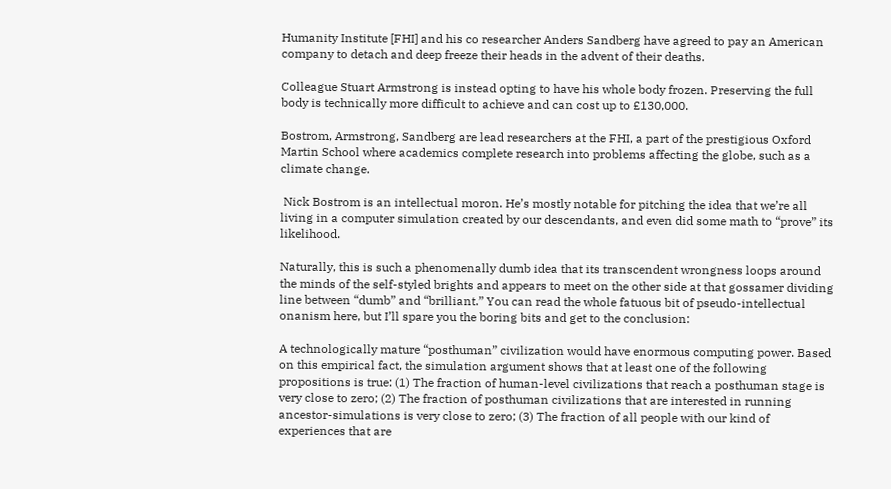Humanity Institute [FHI] and his co researcher Anders Sandberg have agreed to pay an American company to detach and deep freeze their heads in the advent of their deaths.

Colleague Stuart Armstrong is instead opting to have his whole body frozen. Preserving the full body is technically more difficult to achieve and can cost up to £130,000.

Bostrom, Armstrong, Sandberg are lead researchers at the FHI, a part of the prestigious Oxford Martin School where academics complete research into problems affecting the globe, such as a climate change.

 Nick Bostrom is an intellectual moron. He’s mostly notable for pitching the idea that we’re all living in a computer simulation created by our descendants, and even did some math to “prove” its likelihood.

Naturally, this is such a phenomenally dumb idea that its transcendent wrongness loops around the minds of the self-styled brights and appears to meet on the other side at that gossamer dividing line between “dumb” and “brilliant.” You can read the whole fatuous bit of pseudo-intellectual onanism here, but I’ll spare you the boring bits and get to the conclusion:

A technologically mature “posthuman” civilization would have enormous computing power. Based on this empirical fact, the simulation argument shows that at least one of the following propositions is true: (1) The fraction of human-level civilizations that reach a posthuman stage is very close to zero; (2) The fraction of posthuman civilizations that are interested in running ancestor-simulations is very close to zero; (3) The fraction of all people with our kind of experiences that are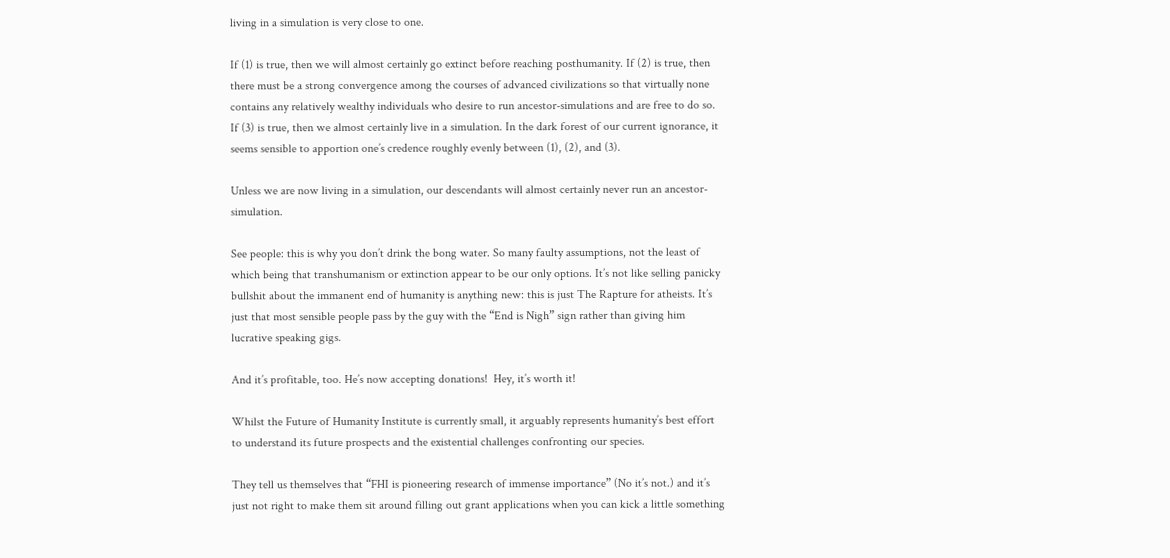living in a simulation is very close to one.

If (1) is true, then we will almost certainly go extinct before reaching posthumanity. If (2) is true, then there must be a strong convergence among the courses of advanced civilizations so that virtually none contains any relatively wealthy individuals who desire to run ancestor-simulations and are free to do so. If (3) is true, then we almost certainly live in a simulation. In the dark forest of our current ignorance, it seems sensible to apportion one’s credence roughly evenly between (1), (2), and (3).

Unless we are now living in a simulation, our descendants will almost certainly never run an ancestor-simulation.

See people: this is why you don’t drink the bong water. So many faulty assumptions, not the least of which being that transhumanism or extinction appear to be our only options. It’s not like selling panicky bullshit about the immanent end of humanity is anything new: this is just The Rapture for atheists. It’s just that most sensible people pass by the guy with the “End is Nigh” sign rather than giving him lucrative speaking gigs.

And it’s profitable, too. He’s now accepting donations!  Hey, it’s worth it!

Whilst the Future of Humanity Institute is currently small, it arguably represents humanity’s best effort to understand its future prospects and the existential challenges confronting our species.

They tell us themselves that “FHI is pioneering research of immense importance” (No it’s not.) and it’s just not right to make them sit around filling out grant applications when you can kick a little something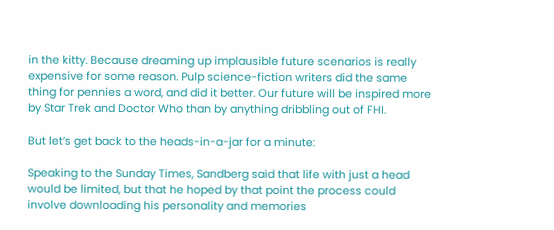in the kitty. Because dreaming up implausible future scenarios is really expensive for some reason. Pulp science-fiction writers did the same thing for pennies a word, and did it better. Our future will be inspired more by Star Trek and Doctor Who than by anything dribbling out of FHI.

But let’s get back to the heads-in-a-jar for a minute:

Speaking to the Sunday Times, Sandberg said that life with just a head would be limited, but that he hoped by that point the process could involve downloading his personality and memories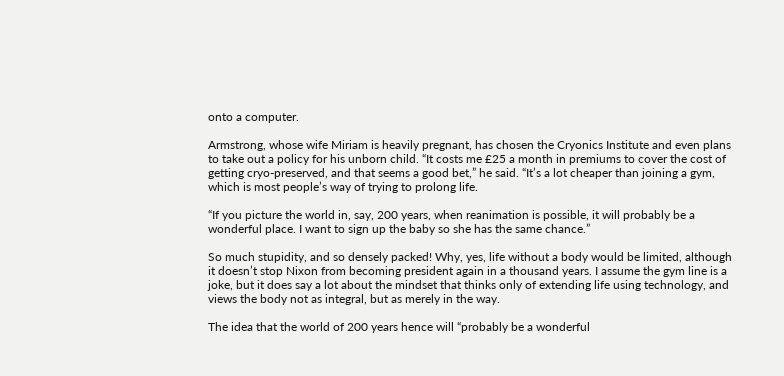onto a computer.

Armstrong, whose wife Miriam is heavily pregnant, has chosen the Cryonics Institute and even plans to take out a policy for his unborn child. “It costs me £25 a month in premiums to cover the cost of getting cryo-preserved, and that seems a good bet,” he said. “It’s a lot cheaper than joining a gym, which is most people’s way of trying to prolong life.

“If you picture the world in, say, 200 years, when reanimation is possible, it will probably be a wonderful place. I want to sign up the baby so she has the same chance.”

So much stupidity, and so densely packed! Why, yes, life without a body would be limited, although it doesn’t stop Nixon from becoming president again in a thousand years. I assume the gym line is a joke, but it does say a lot about the mindset that thinks only of extending life using technology, and views the body not as integral, but as merely in the way.

The idea that the world of 200 years hence will “probably be a wonderful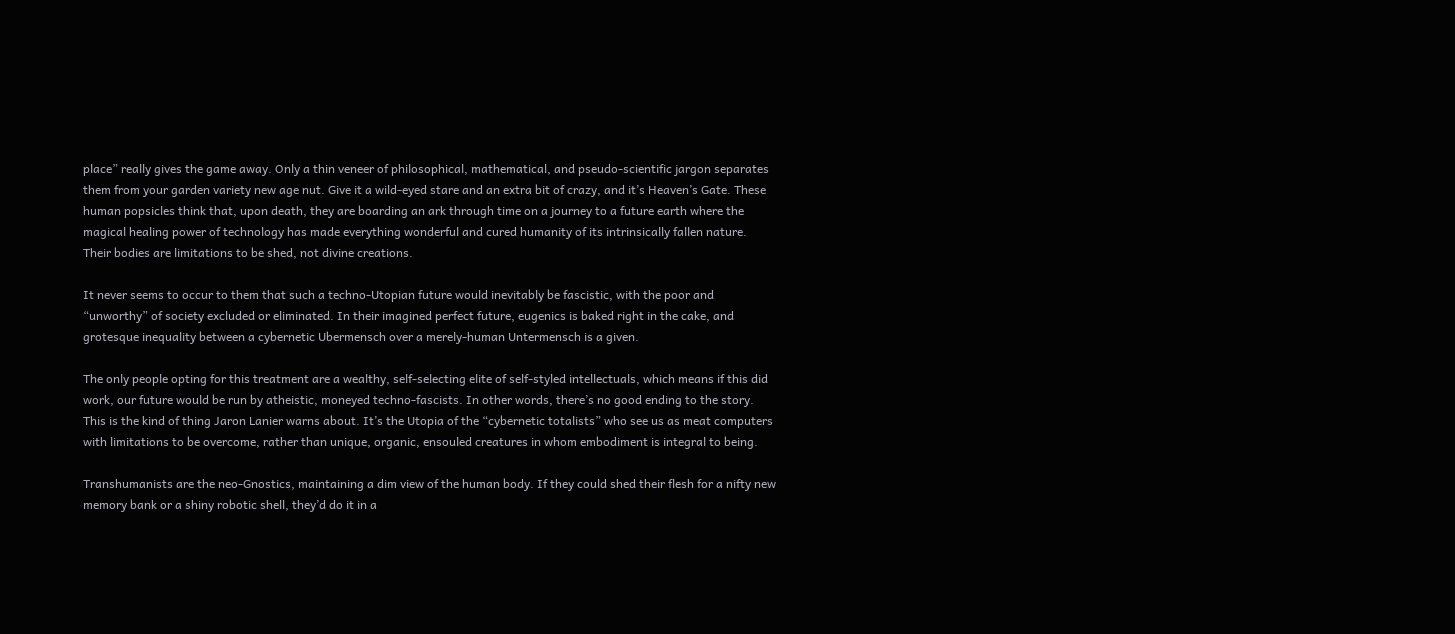place” really gives the game away. Only a thin veneer of philosophical, mathematical, and pseudo-scientific jargon separates them from your garden variety new age nut. Give it a wild-eyed stare and an extra bit of crazy, and it’s Heaven’s Gate. These human popsicles think that, upon death, they are boarding an ark through time on a journey to a future earth where the magical healing power of technology has made everything wonderful and cured humanity of its intrinsically fallen nature. Their bodies are limitations to be shed, not divine creations.

It never seems to occur to them that such a techno-Utopian future would inevitably be fascistic, with the poor and “unworthy” of society excluded or eliminated. In their imagined perfect future, eugenics is baked right in the cake, and grotesque inequality between a cybernetic Ubermensch over a merely-human Untermensch is a given.

The only people opting for this treatment are a wealthy, self-selecting elite of self-styled intellectuals, which means if this did work, our future would be run by atheistic, moneyed techno-fascists. In other words, there’s no good ending to the story. This is the kind of thing Jaron Lanier warns about. It’s the Utopia of the “cybernetic totalists” who see us as meat computers with limitations to be overcome, rather than unique, organic, ensouled creatures in whom embodiment is integral to being.

Transhumanists are the neo-Gnostics, maintaining a dim view of the human body. If they could shed their flesh for a nifty new memory bank or a shiny robotic shell, they’d do it in a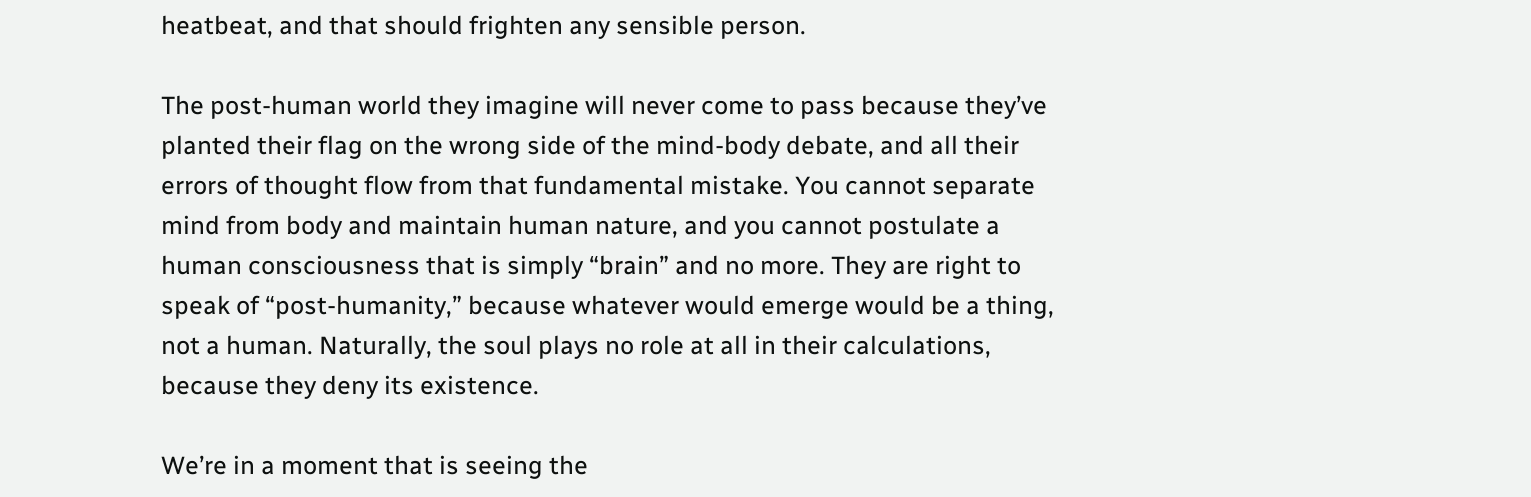heatbeat, and that should frighten any sensible person.

The post-human world they imagine will never come to pass because they’ve planted their flag on the wrong side of the mind-body debate, and all their errors of thought flow from that fundamental mistake. You cannot separate mind from body and maintain human nature, and you cannot postulate a human consciousness that is simply “brain” and no more. They are right to speak of “post-humanity,” because whatever would emerge would be a thing, not a human. Naturally, the soul plays no role at all in their calculations, because they deny its existence.

We’re in a moment that is seeing the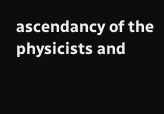ascendancy of the physicists and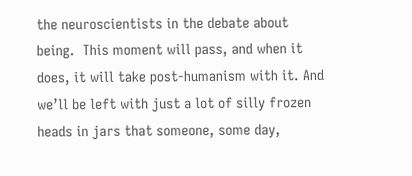the neuroscientists in the debate about being.  This moment will pass, and when it does, it will take post-humanism with it. And we’ll be left with just a lot of silly frozen heads in jars that someone, some day,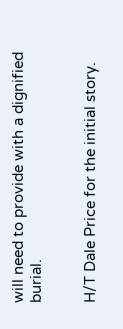will need to provide with a dignified burial.


H/T Dale Price for the initial story.